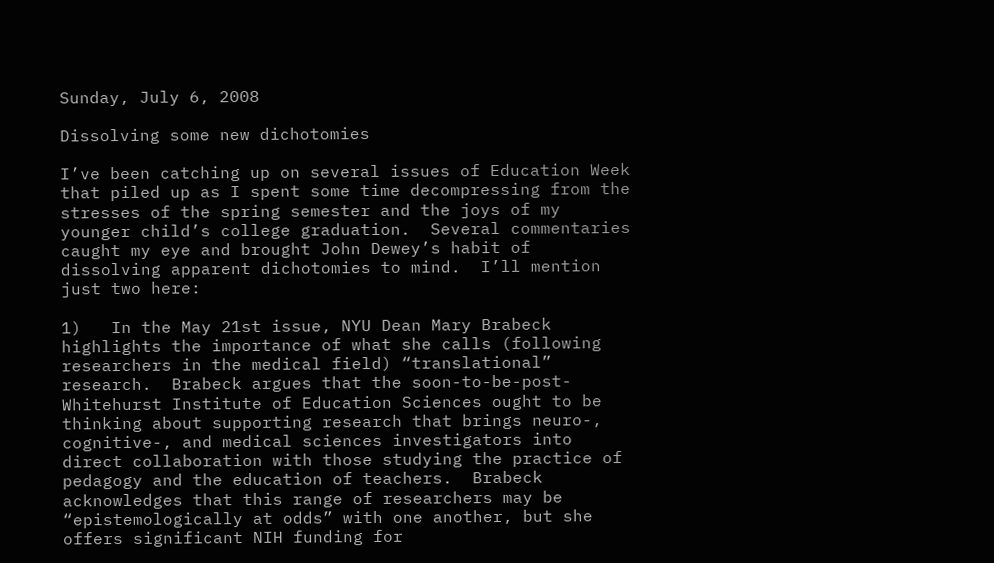Sunday, July 6, 2008

Dissolving some new dichotomies

I’ve been catching up on several issues of Education Week that piled up as I spent some time decompressing from the stresses of the spring semester and the joys of my younger child’s college graduation.  Several commentaries caught my eye and brought John Dewey’s habit of dissolving apparent dichotomies to mind.  I’ll mention just two here:

1)   In the May 21st issue, NYU Dean Mary Brabeck highlights the importance of what she calls (following researchers in the medical field) “translational” research.  Brabeck argues that the soon-to-be-post-Whitehurst Institute of Education Sciences ought to be thinking about supporting research that brings neuro-, cognitive-, and medical sciences investigators into direct collaboration with those studying the practice of pedagogy and the education of teachers.  Brabeck acknowledges that this range of researchers may be “epistemologically at odds” with one another, but she offers significant NIH funding for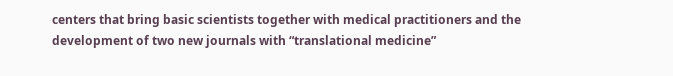centers that bring basic scientists together with medical practitioners and the development of two new journals with “translational medicine”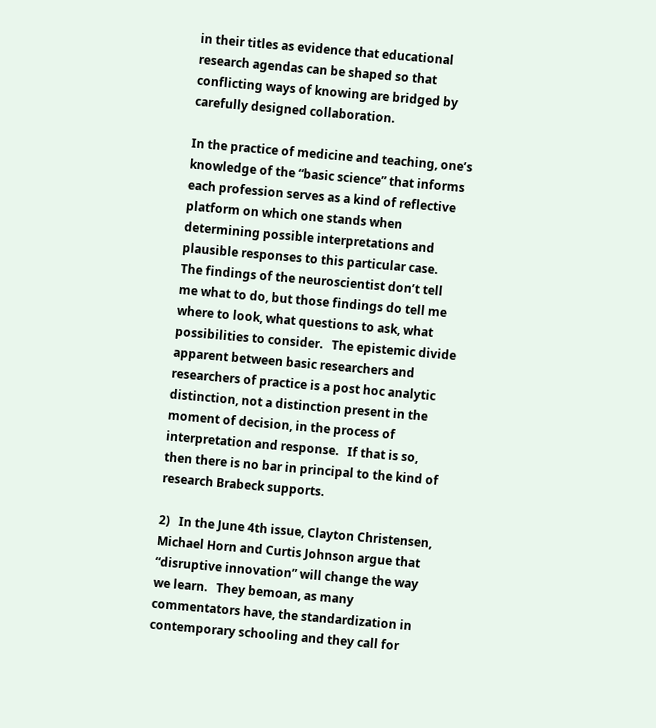in their titles as evidence that educational research agendas can be shaped so that conflicting ways of knowing are bridged by carefully designed collaboration.

In the practice of medicine and teaching, one’s knowledge of the “basic science” that informs each profession serves as a kind of reflective platform on which one stands when determining possible interpretations and plausible responses to this particular case.   The findings of the neuroscientist don’t tell me what to do, but those findings do tell me where to look, what questions to ask, what possibilities to consider.   The epistemic divide apparent between basic researchers and researchers of practice is a post hoc analytic distinction, not a distinction present in the moment of decision, in the process of interpretation and response.   If that is so, then there is no bar in principal to the kind of research Brabeck supports.

2)   In the June 4th issue, Clayton Christensen, Michael Horn and Curtis Johnson argue that “disruptive innovation” will change the way we learn.   They bemoan, as many commentators have, the standardization in contemporary schooling and they call for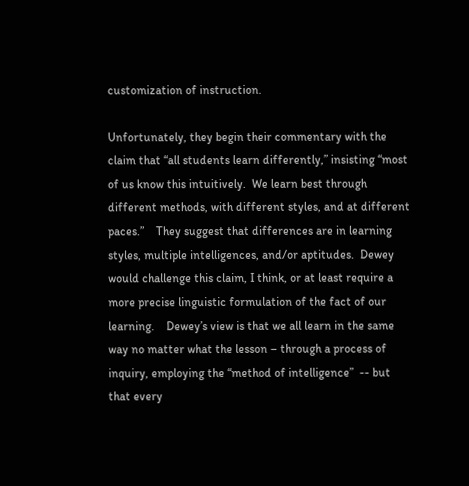customization of instruction.

Unfortunately, they begin their commentary with the claim that “all students learn differently,” insisting “most of us know this intuitively.  We learn best through different methods, with different styles, and at different paces.”    They suggest that differences are in learning styles, multiple intelligences, and/or aptitudes.  Dewey would challenge this claim, I think, or at least require a more precise linguistic formulation of the fact of our learning.    Dewey’s view is that we all learn in the same way no matter what the lesson – through a process of inquiry, employing the “method of intelligence”  -- but that every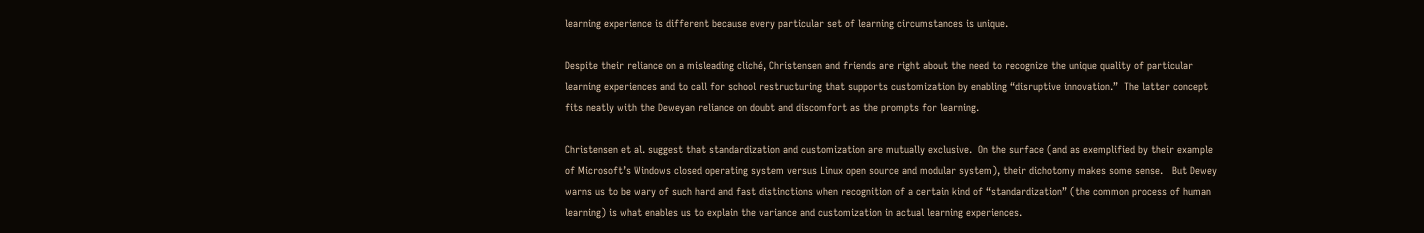learning experience is different because every particular set of learning circumstances is unique.

Despite their reliance on a misleading cliché, Christensen and friends are right about the need to recognize the unique quality of particular learning experiences and to call for school restructuring that supports customization by enabling “disruptive innovation.”  The latter concept fits neatly with the Deweyan reliance on doubt and discomfort as the prompts for learning.

Christensen et al. suggest that standardization and customization are mutually exclusive.  On the surface (and as exemplified by their example of Microsoft’s Windows closed operating system versus Linux open source and modular system), their dichotomy makes some sense.   But Dewey warns us to be wary of such hard and fast distinctions when recognition of a certain kind of “standardization” (the common process of human learning) is what enables us to explain the variance and customization in actual learning experiences.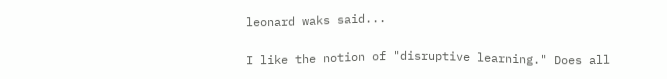leonard waks said...

I like the notion of "disruptive learning." Does all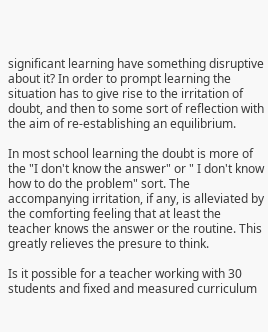significant learning have something disruptive about it? In order to prompt learning the situation has to give rise to the irritation of doubt, and then to some sort of reflection with the aim of re-establishing an equilibrium.

In most school learning the doubt is more of the "I don't know the answer" or " I don't know how to do the problem" sort. The accompanying irritation, if any, is alleviated by the comforting feeling that at least the teacher knows the answer or the routine. This greatly relieves the presure to think.

Is it possible for a teacher working with 30 students and fixed and measured curriculum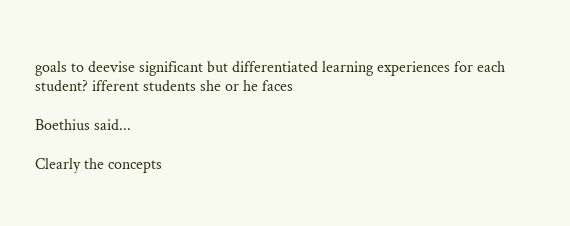goals to deevise significant but differentiated learning experiences for each student? ifferent students she or he faces

Boethius said...

Clearly the concepts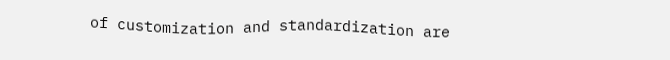of customization and standardization are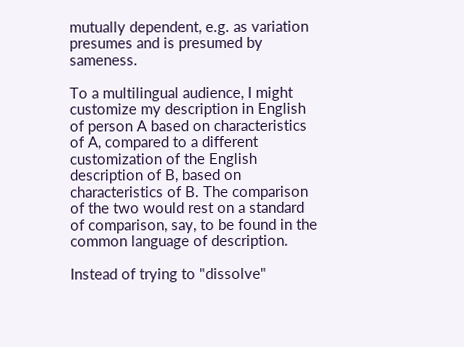mutually dependent, e.g. as variation presumes and is presumed by sameness.

To a multilingual audience, I might customize my description in English of person A based on characteristics of A, compared to a different customization of the English description of B, based on characteristics of B. The comparison of the two would rest on a standard of comparison, say, to be found in the common language of description.

Instead of trying to "dissolve"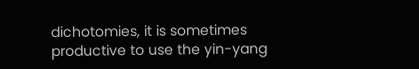dichotomies, it is sometimes productive to use the yin-yang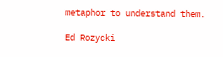metaphor to understand them.

Ed Rozycki